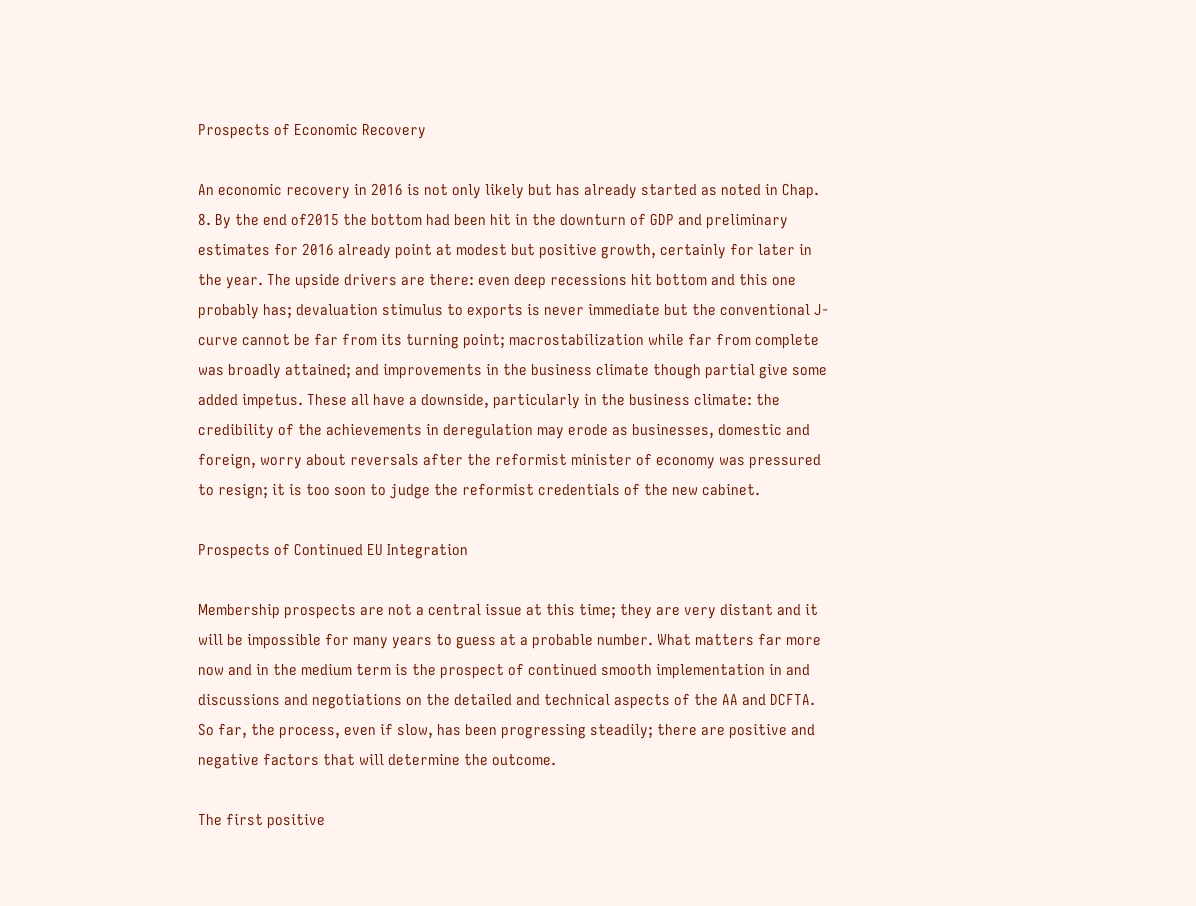Prospects of Economic Recovery

An economic recovery in 2016 is not only likely but has already started as noted in Chap. 8. By the end of2015 the bottom had been hit in the downturn of GDP and preliminary estimates for 2016 already point at modest but positive growth, certainly for later in the year. The upside drivers are there: even deep recessions hit bottom and this one probably has; devaluation stimulus to exports is never immediate but the conventional J-curve cannot be far from its turning point; macrostabilization while far from complete was broadly attained; and improvements in the business climate though partial give some added impetus. These all have a downside, particularly in the business climate: the credibility of the achievements in deregulation may erode as businesses, domestic and foreign, worry about reversals after the reformist minister of economy was pressured to resign; it is too soon to judge the reformist credentials of the new cabinet.

Prospects of Continued EU Integration

Membership prospects are not a central issue at this time; they are very distant and it will be impossible for many years to guess at a probable number. What matters far more now and in the medium term is the prospect of continued smooth implementation in and discussions and negotiations on the detailed and technical aspects of the AA and DCFTA. So far, the process, even if slow, has been progressing steadily; there are positive and negative factors that will determine the outcome.

The first positive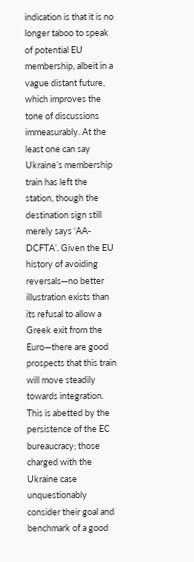indication is that it is no longer taboo to speak of potential EU membership, albeit in a vague distant future, which improves the tone of discussions immeasurably. At the least one can say Ukraine’s membership train has left the station, though the destination sign still merely says ‘AA-DCFTA’. Given the EU history of avoiding reversals—no better illustration exists than its refusal to allow a Greek exit from the Euro—there are good prospects that this train will move steadily towards integration. This is abetted by the persistence of the EC bureaucracy; those charged with the Ukraine case unquestionably consider their goal and benchmark of a good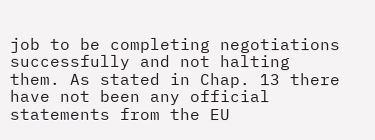job to be completing negotiations successfully and not halting them. As stated in Chap. 13 there have not been any official statements from the EU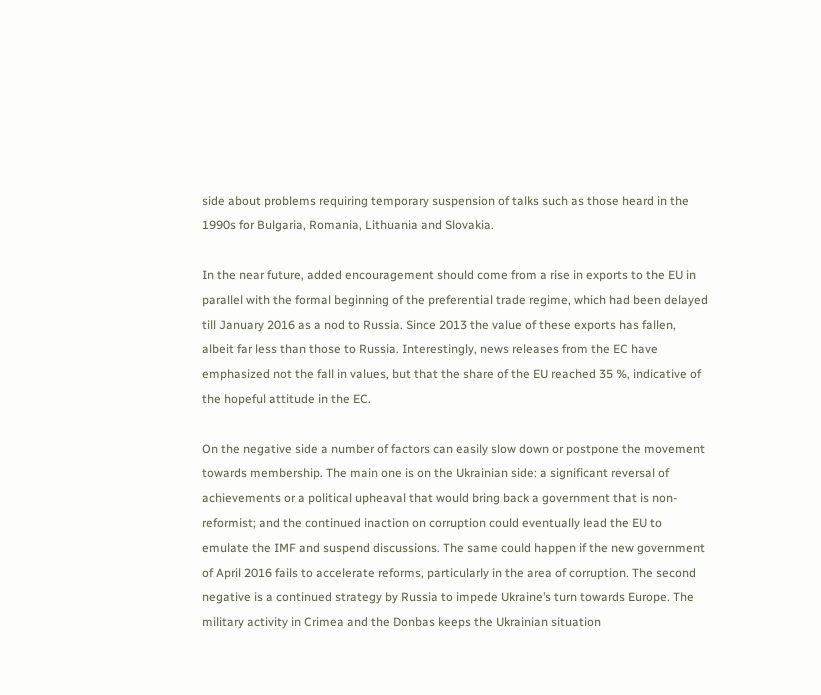side about problems requiring temporary suspension of talks such as those heard in the 1990s for Bulgaria, Romania, Lithuania and Slovakia.

In the near future, added encouragement should come from a rise in exports to the EU in parallel with the formal beginning of the preferential trade regime, which had been delayed till January 2016 as a nod to Russia. Since 2013 the value of these exports has fallen, albeit far less than those to Russia. Interestingly, news releases from the EC have emphasized not the fall in values, but that the share of the EU reached 35 %, indicative of the hopeful attitude in the EC.

On the negative side a number of factors can easily slow down or postpone the movement towards membership. The main one is on the Ukrainian side: a significant reversal of achievements or a political upheaval that would bring back a government that is non-reformist; and the continued inaction on corruption could eventually lead the EU to emulate the IMF and suspend discussions. The same could happen if the new government of April 2016 fails to accelerate reforms, particularly in the area of corruption. The second negative is a continued strategy by Russia to impede Ukraine’s turn towards Europe. The military activity in Crimea and the Donbas keeps the Ukrainian situation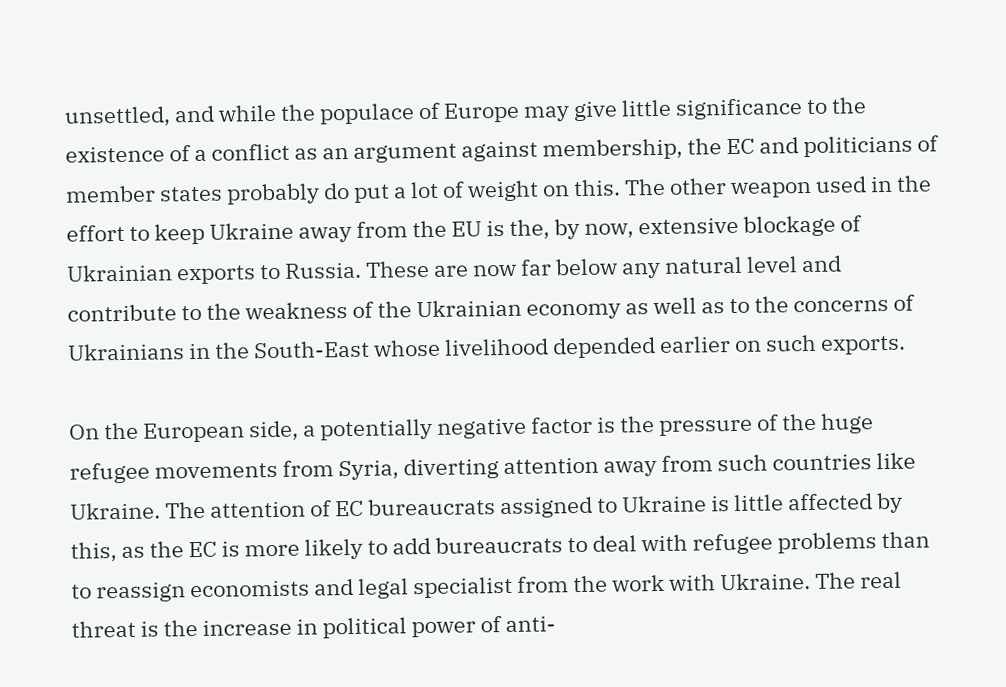unsettled, and while the populace of Europe may give little significance to the existence of a conflict as an argument against membership, the EC and politicians of member states probably do put a lot of weight on this. The other weapon used in the effort to keep Ukraine away from the EU is the, by now, extensive blockage of Ukrainian exports to Russia. These are now far below any natural level and contribute to the weakness of the Ukrainian economy as well as to the concerns of Ukrainians in the South-East whose livelihood depended earlier on such exports.

On the European side, a potentially negative factor is the pressure of the huge refugee movements from Syria, diverting attention away from such countries like Ukraine. The attention of EC bureaucrats assigned to Ukraine is little affected by this, as the EC is more likely to add bureaucrats to deal with refugee problems than to reassign economists and legal specialist from the work with Ukraine. The real threat is the increase in political power of anti-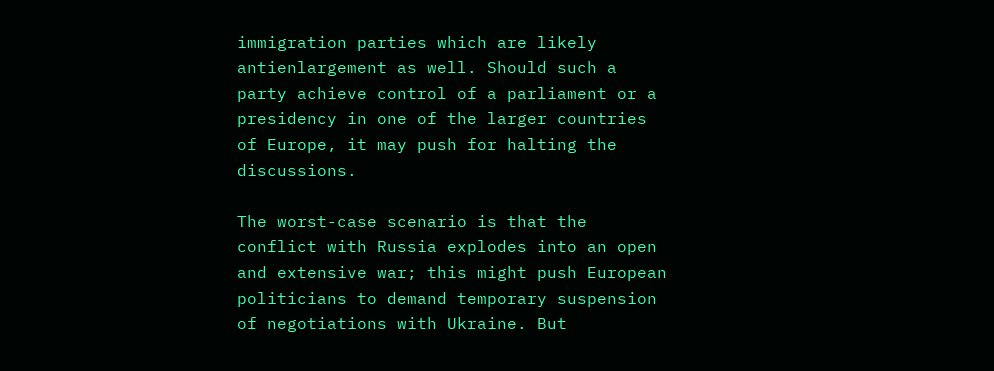immigration parties which are likely antienlargement as well. Should such a party achieve control of a parliament or a presidency in one of the larger countries of Europe, it may push for halting the discussions.

The worst-case scenario is that the conflict with Russia explodes into an open and extensive war; this might push European politicians to demand temporary suspension of negotiations with Ukraine. But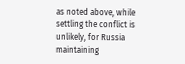as noted above, while settling the conflict is unlikely, for Russia maintaining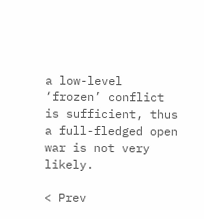a low-level ‘frozen’ conflict is sufficient, thus a full-fledged open war is not very likely.

< Prev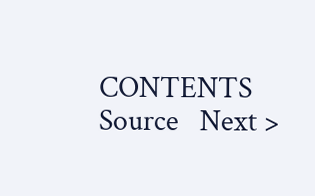CONTENTS   Source   Next >